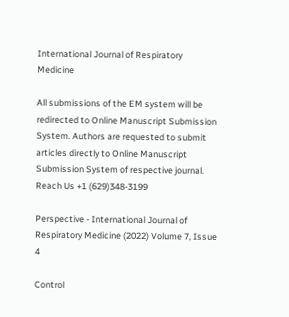International Journal of Respiratory Medicine

All submissions of the EM system will be redirected to Online Manuscript Submission System. Authors are requested to submit articles directly to Online Manuscript Submission System of respective journal.
Reach Us +1 (629)348-3199

Perspective - International Journal of Respiratory Medicine (2022) Volume 7, Issue 4

Control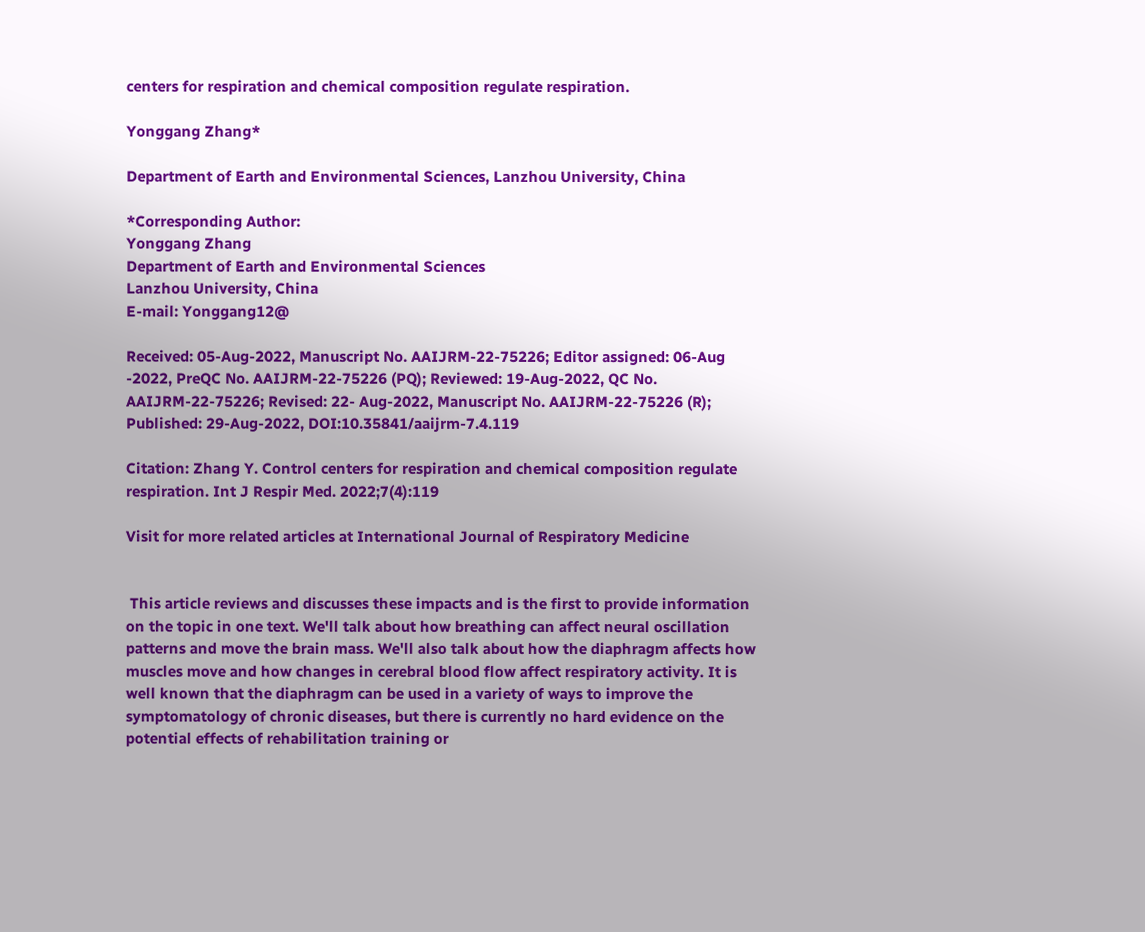centers for respiration and chemical composition regulate respiration.

Yonggang Zhang*

Department of Earth and Environmental Sciences, Lanzhou University, China

*Corresponding Author:
Yonggang Zhang
Department of Earth and Environmental Sciences
Lanzhou University, China
E-mail: Yonggang12@

Received: 05-Aug-2022, Manuscript No. AAIJRM-22-75226; Editor assigned: 06-Aug -2022, PreQC No. AAIJRM-22-75226 (PQ); Reviewed: 19-Aug-2022, QC No. AAIJRM-22-75226; Revised: 22- Aug-2022, Manuscript No. AAIJRM-22-75226 (R); Published: 29-Aug-2022, DOI:10.35841/aaijrm-7.4.119

Citation: Zhang Y. Control centers for respiration and chemical composition regulate respiration. Int J Respir Med. 2022;7(4):119

Visit for more related articles at International Journal of Respiratory Medicine


 This article reviews and discusses these impacts and is the first to provide information on the topic in one text. We'll talk about how breathing can affect neural oscillation patterns and move the brain mass. We'll also talk about how the diaphragm affects how muscles move and how changes in cerebral blood flow affect respiratory activity. It is well known that the diaphragm can be used in a variety of ways to improve the symptomatology of chronic diseases, but there is currently no hard evidence on the potential effects of rehabilitation training or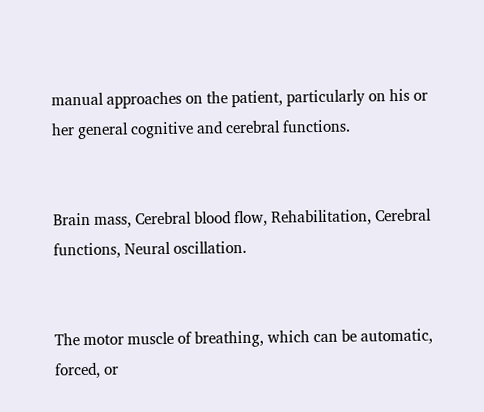manual approaches on the patient, particularly on his or her general cognitive and cerebral functions.


Brain mass, Cerebral blood flow, Rehabilitation, Cerebral functions, Neural oscillation.


The motor muscle of breathing, which can be automatic, forced, or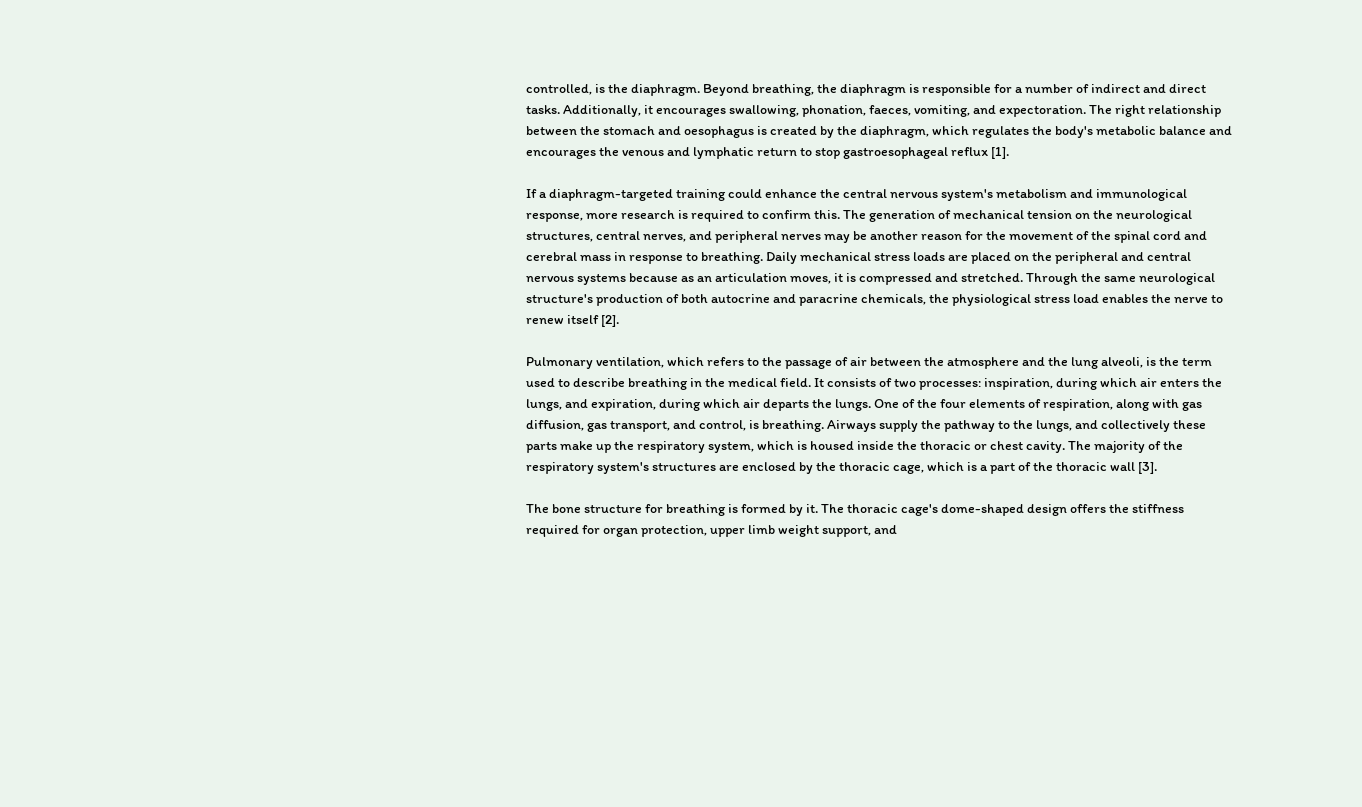controlled, is the diaphragm. Beyond breathing, the diaphragm is responsible for a number of indirect and direct tasks. Additionally, it encourages swallowing, phonation, faeces, vomiting, and expectoration. The right relationship between the stomach and oesophagus is created by the diaphragm, which regulates the body's metabolic balance and encourages the venous and lymphatic return to stop gastroesophageal reflux [1].

If a diaphragm-targeted training could enhance the central nervous system's metabolism and immunological response, more research is required to confirm this. The generation of mechanical tension on the neurological structures, central nerves, and peripheral nerves may be another reason for the movement of the spinal cord and cerebral mass in response to breathing. Daily mechanical stress loads are placed on the peripheral and central nervous systems because as an articulation moves, it is compressed and stretched. Through the same neurological structure's production of both autocrine and paracrine chemicals, the physiological stress load enables the nerve to renew itself [2].

Pulmonary ventilation, which refers to the passage of air between the atmosphere and the lung alveoli, is the term used to describe breathing in the medical field. It consists of two processes: inspiration, during which air enters the lungs, and expiration, during which air departs the lungs. One of the four elements of respiration, along with gas diffusion, gas transport, and control, is breathing. Airways supply the pathway to the lungs, and collectively these parts make up the respiratory system, which is housed inside the thoracic or chest cavity. The majority of the respiratory system's structures are enclosed by the thoracic cage, which is a part of the thoracic wall [3].

The bone structure for breathing is formed by it. The thoracic cage's dome-shaped design offers the stiffness required for organ protection, upper limb weight support, and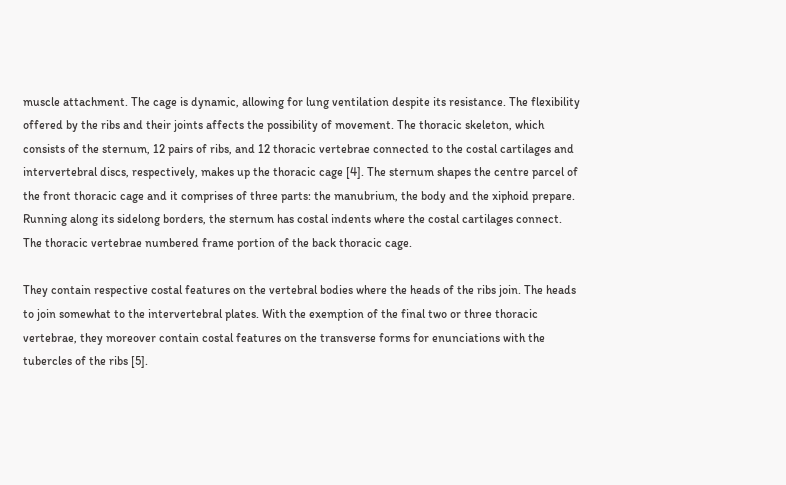muscle attachment. The cage is dynamic, allowing for lung ventilation despite its resistance. The flexibility offered by the ribs and their joints affects the possibility of movement. The thoracic skeleton, which consists of the sternum, 12 pairs of ribs, and 12 thoracic vertebrae connected to the costal cartilages and intervertebral discs, respectively, makes up the thoracic cage [4]. The sternum shapes the centre parcel of the front thoracic cage and it comprises of three parts: the manubrium, the body and the xiphoid prepare. Running along its sidelong borders, the sternum has costal indents where the costal cartilages connect. The thoracic vertebrae numbered frame portion of the back thoracic cage.

They contain respective costal features on the vertebral bodies where the heads of the ribs join. The heads to join somewhat to the intervertebral plates. With the exemption of the final two or three thoracic vertebrae, they moreover contain costal features on the transverse forms for enunciations with the tubercles of the ribs [5].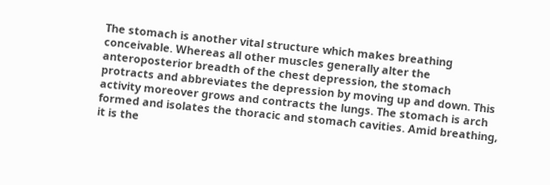The stomach is another vital structure which makes breathing conceivable. Whereas all other muscles generally alter the anteroposterior breadth of the chest depression, the stomach protracts and abbreviates the depression by moving up and down. This activity moreover grows and contracts the lungs. The stomach is arch formed and isolates the thoracic and stomach cavities. Amid breathing, it is the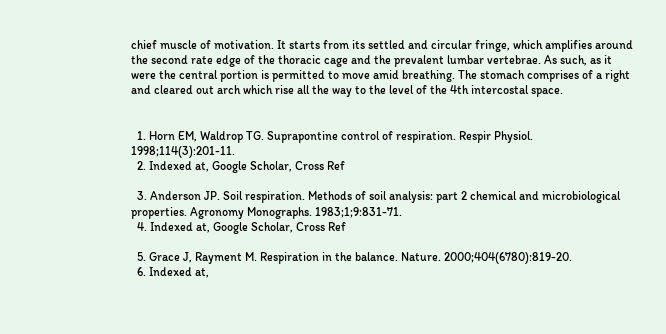chief muscle of motivation. It starts from its settled and circular fringe, which amplifies around the second rate edge of the thoracic cage and the prevalent lumbar vertebrae. As such, as it were the central portion is permitted to move amid breathing. The stomach comprises of a right and cleared out arch which rise all the way to the level of the 4th intercostal space.


  1. Horn EM, Waldrop TG. Suprapontine control of respiration. Respir Physiol. 1998;114(3):201-11.
  2. Indexed at, Google Scholar, Cross Ref

  3. Anderson JP. Soil respiration. Methods of soil analysis: part 2 chemical and microbiological properties. Agronomy Monographs. 1983;1;9:831-71.
  4. Indexed at, Google Scholar, Cross Ref

  5. Grace J, Rayment M. Respiration in the balance. Nature. 2000;404(6780):819-20.
  6. Indexed at,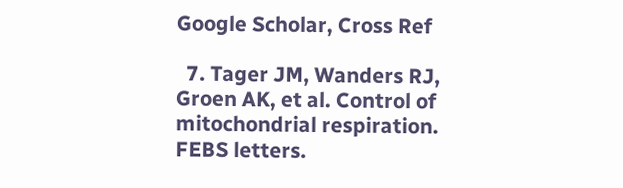Google Scholar, Cross Ref

  7. Tager JM, Wanders RJ, Groen AK, et al. Control of mitochondrial respiration. FEBS letters.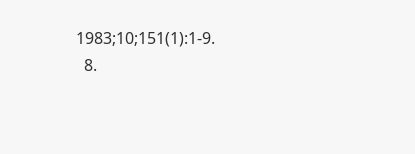1983;10;151(1):1-9.
  8.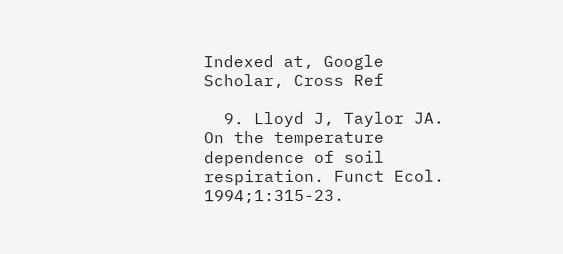Indexed at, Google Scholar, Cross Ref

  9. Lloyd J, Taylor JA. On the temperature dependence of soil respiration. Funct Ecol. 1994;1:315-23.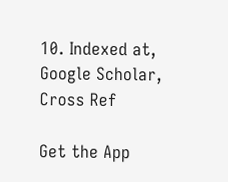10. Indexed at, Google Scholar, Cross Ref

Get the App